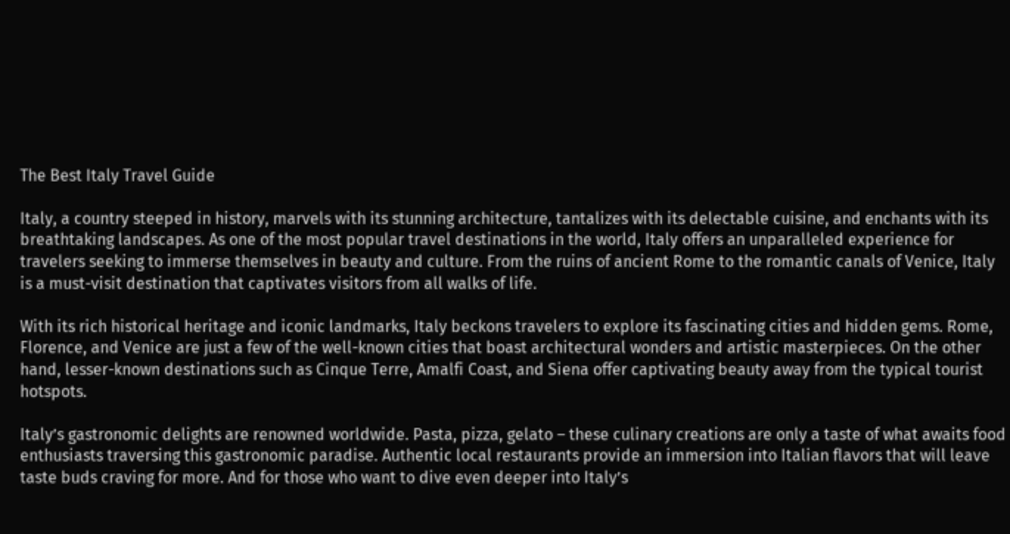The Best Italy Travel Guide

Italy, a country steeped in history, marvels with its stunning architecture, tantalizes with its delectable cuisine, and enchants with its breathtaking landscapes. As one of the most popular travel destinations in the world, Italy offers an unparalleled experience for travelers seeking to immerse themselves in beauty and culture. From the ruins of ancient Rome to the romantic canals of Venice, Italy is a must-visit destination that captivates visitors from all walks of life.

With its rich historical heritage and iconic landmarks, Italy beckons travelers to explore its fascinating cities and hidden gems. Rome, Florence, and Venice are just a few of the well-known cities that boast architectural wonders and artistic masterpieces. On the other hand, lesser-known destinations such as Cinque Terre, Amalfi Coast, and Siena offer captivating beauty away from the typical tourist hotspots.

Italy’s gastronomic delights are renowned worldwide. Pasta, pizza, gelato – these culinary creations are only a taste of what awaits food enthusiasts traversing this gastronomic paradise. Authentic local restaurants provide an immersion into Italian flavors that will leave taste buds craving for more. And for those who want to dive even deeper into Italy’s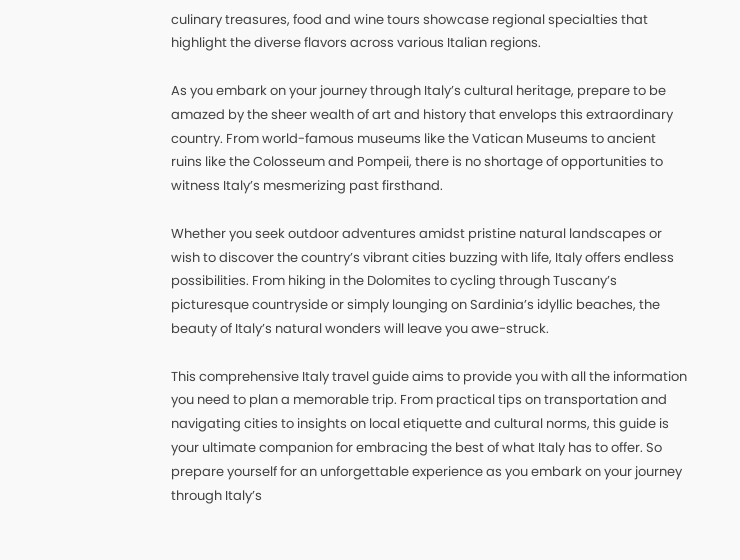culinary treasures, food and wine tours showcase regional specialties that highlight the diverse flavors across various Italian regions.

As you embark on your journey through Italy’s cultural heritage, prepare to be amazed by the sheer wealth of art and history that envelops this extraordinary country. From world-famous museums like the Vatican Museums to ancient ruins like the Colosseum and Pompeii, there is no shortage of opportunities to witness Italy’s mesmerizing past firsthand.

Whether you seek outdoor adventures amidst pristine natural landscapes or wish to discover the country’s vibrant cities buzzing with life, Italy offers endless possibilities. From hiking in the Dolomites to cycling through Tuscany’s picturesque countryside or simply lounging on Sardinia’s idyllic beaches, the beauty of Italy’s natural wonders will leave you awe-struck.

This comprehensive Italy travel guide aims to provide you with all the information you need to plan a memorable trip. From practical tips on transportation and navigating cities to insights on local etiquette and cultural norms, this guide is your ultimate companion for embracing the best of what Italy has to offer. So prepare yourself for an unforgettable experience as you embark on your journey through Italy’s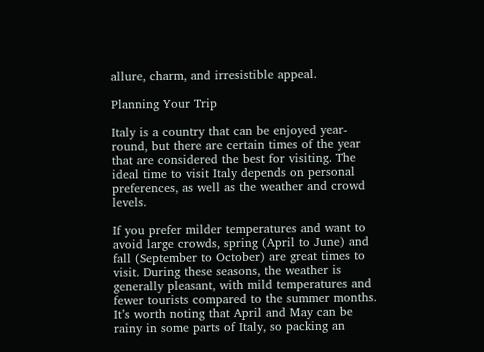allure, charm, and irresistible appeal.

Planning Your Trip

Italy is a country that can be enjoyed year-round, but there are certain times of the year that are considered the best for visiting. The ideal time to visit Italy depends on personal preferences, as well as the weather and crowd levels.

If you prefer milder temperatures and want to avoid large crowds, spring (April to June) and fall (September to October) are great times to visit. During these seasons, the weather is generally pleasant, with mild temperatures and fewer tourists compared to the summer months. It’s worth noting that April and May can be rainy in some parts of Italy, so packing an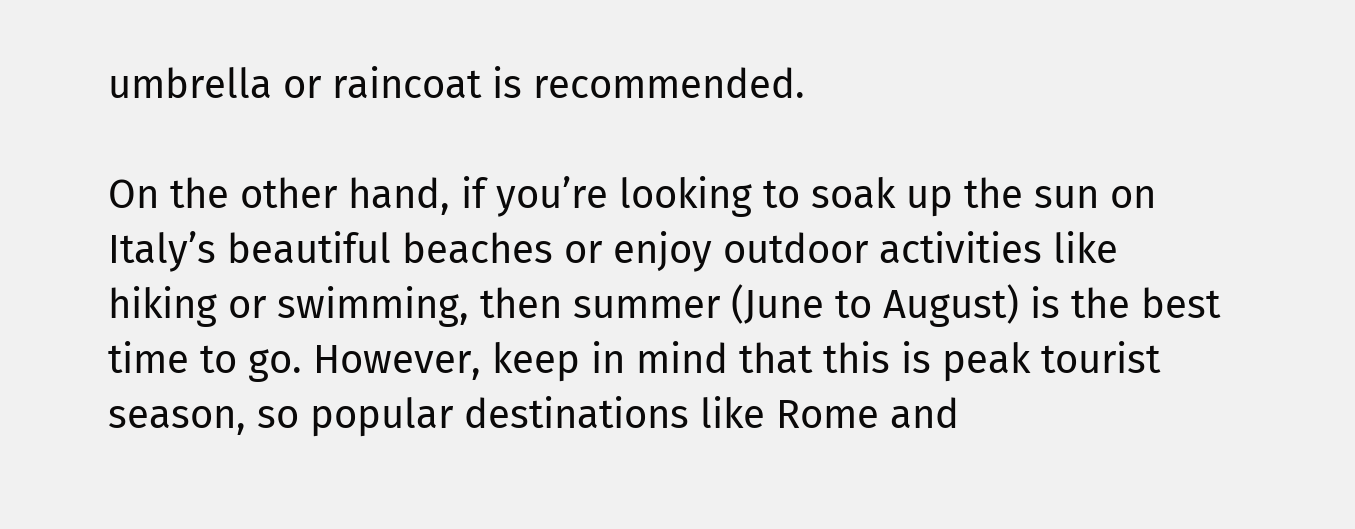umbrella or raincoat is recommended.

On the other hand, if you’re looking to soak up the sun on Italy’s beautiful beaches or enjoy outdoor activities like hiking or swimming, then summer (June to August) is the best time to go. However, keep in mind that this is peak tourist season, so popular destinations like Rome and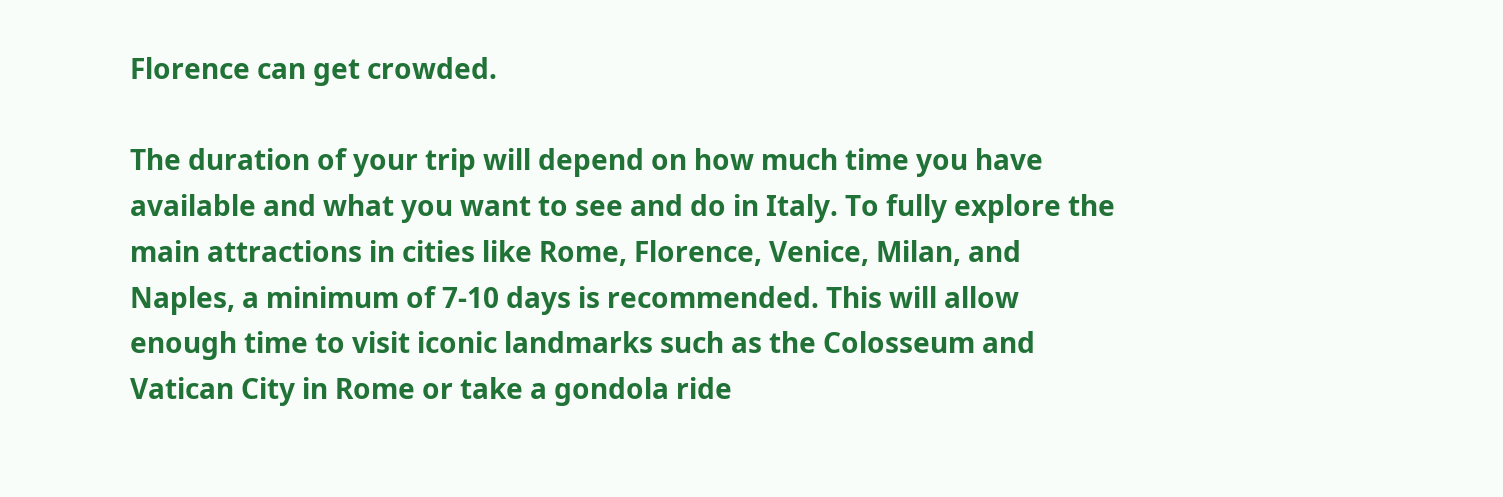Florence can get crowded.

The duration of your trip will depend on how much time you have available and what you want to see and do in Italy. To fully explore the main attractions in cities like Rome, Florence, Venice, Milan, and Naples, a minimum of 7-10 days is recommended. This will allow enough time to visit iconic landmarks such as the Colosseum and Vatican City in Rome or take a gondola ride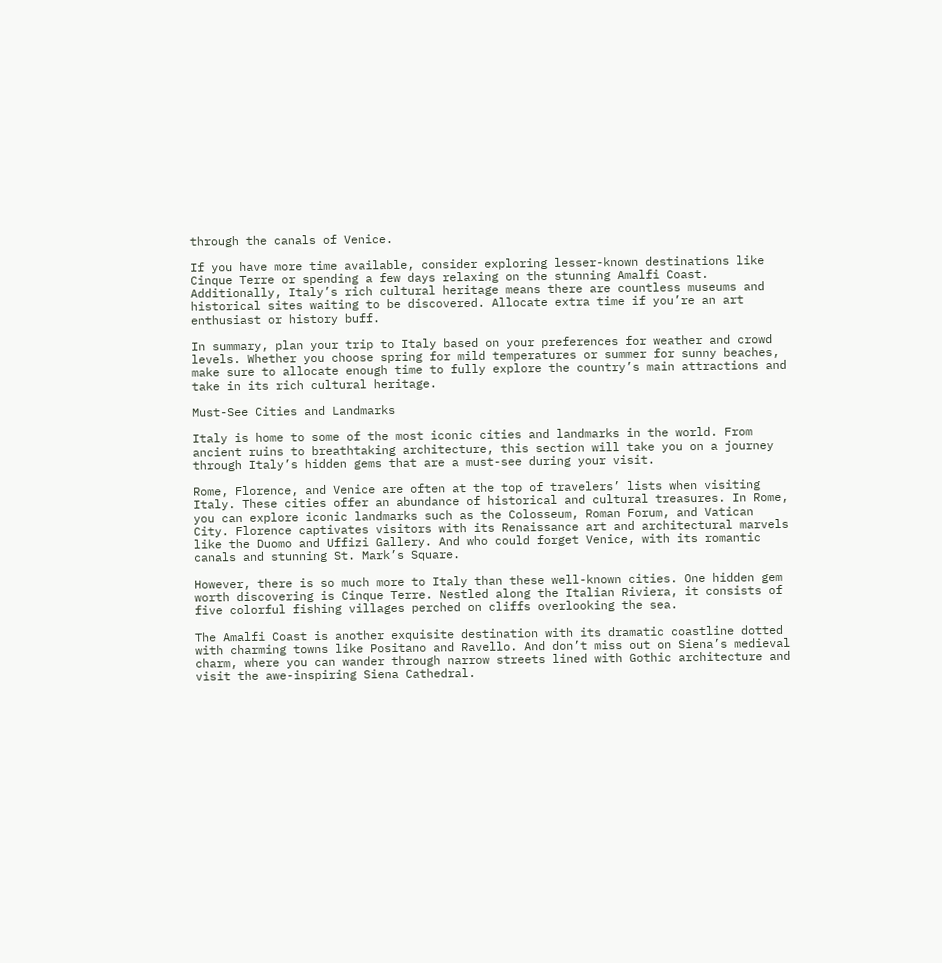through the canals of Venice.

If you have more time available, consider exploring lesser-known destinations like Cinque Terre or spending a few days relaxing on the stunning Amalfi Coast. Additionally, Italy’s rich cultural heritage means there are countless museums and historical sites waiting to be discovered. Allocate extra time if you’re an art enthusiast or history buff.

In summary, plan your trip to Italy based on your preferences for weather and crowd levels. Whether you choose spring for mild temperatures or summer for sunny beaches, make sure to allocate enough time to fully explore the country’s main attractions and take in its rich cultural heritage.

Must-See Cities and Landmarks

Italy is home to some of the most iconic cities and landmarks in the world. From ancient ruins to breathtaking architecture, this section will take you on a journey through Italy’s hidden gems that are a must-see during your visit.

Rome, Florence, and Venice are often at the top of travelers’ lists when visiting Italy. These cities offer an abundance of historical and cultural treasures. In Rome, you can explore iconic landmarks such as the Colosseum, Roman Forum, and Vatican City. Florence captivates visitors with its Renaissance art and architectural marvels like the Duomo and Uffizi Gallery. And who could forget Venice, with its romantic canals and stunning St. Mark’s Square.

However, there is so much more to Italy than these well-known cities. One hidden gem worth discovering is Cinque Terre. Nestled along the Italian Riviera, it consists of five colorful fishing villages perched on cliffs overlooking the sea.

The Amalfi Coast is another exquisite destination with its dramatic coastline dotted with charming towns like Positano and Ravello. And don’t miss out on Siena’s medieval charm, where you can wander through narrow streets lined with Gothic architecture and visit the awe-inspiring Siena Cathedral.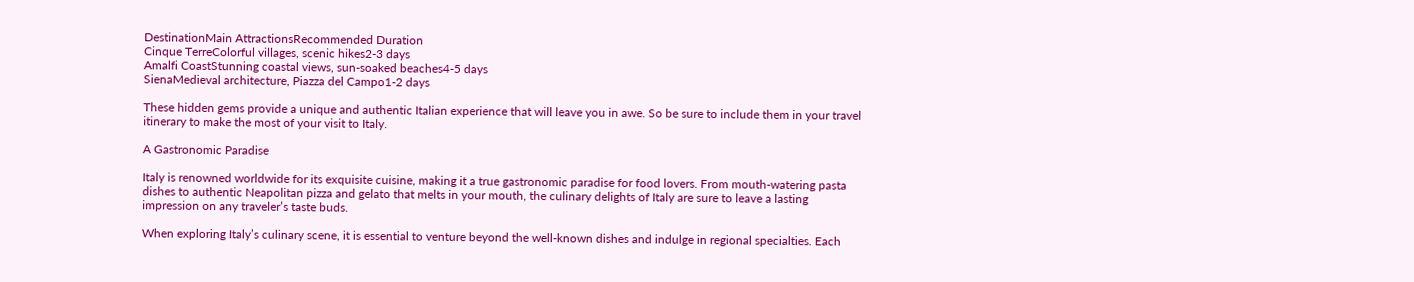DestinationMain AttractionsRecommended Duration
Cinque TerreColorful villages, scenic hikes2-3 days
Amalfi CoastStunning coastal views, sun-soaked beaches4-5 days
SienaMedieval architecture, Piazza del Campo1-2 days

These hidden gems provide a unique and authentic Italian experience that will leave you in awe. So be sure to include them in your travel itinerary to make the most of your visit to Italy.

A Gastronomic Paradise

Italy is renowned worldwide for its exquisite cuisine, making it a true gastronomic paradise for food lovers. From mouth-watering pasta dishes to authentic Neapolitan pizza and gelato that melts in your mouth, the culinary delights of Italy are sure to leave a lasting impression on any traveler’s taste buds.

When exploring Italy’s culinary scene, it is essential to venture beyond the well-known dishes and indulge in regional specialties. Each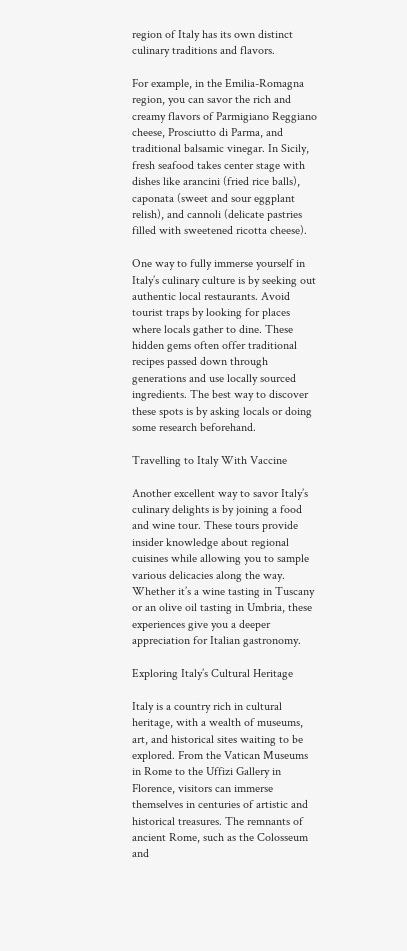region of Italy has its own distinct culinary traditions and flavors.

For example, in the Emilia-Romagna region, you can savor the rich and creamy flavors of Parmigiano Reggiano cheese, Prosciutto di Parma, and traditional balsamic vinegar. In Sicily, fresh seafood takes center stage with dishes like arancini (fried rice balls), caponata (sweet and sour eggplant relish), and cannoli (delicate pastries filled with sweetened ricotta cheese).

One way to fully immerse yourself in Italy’s culinary culture is by seeking out authentic local restaurants. Avoid tourist traps by looking for places where locals gather to dine. These hidden gems often offer traditional recipes passed down through generations and use locally sourced ingredients. The best way to discover these spots is by asking locals or doing some research beforehand.

Travelling to Italy With Vaccine

Another excellent way to savor Italy’s culinary delights is by joining a food and wine tour. These tours provide insider knowledge about regional cuisines while allowing you to sample various delicacies along the way. Whether it’s a wine tasting in Tuscany or an olive oil tasting in Umbria, these experiences give you a deeper appreciation for Italian gastronomy.

Exploring Italy’s Cultural Heritage

Italy is a country rich in cultural heritage, with a wealth of museums, art, and historical sites waiting to be explored. From the Vatican Museums in Rome to the Uffizi Gallery in Florence, visitors can immerse themselves in centuries of artistic and historical treasures. The remnants of ancient Rome, such as the Colosseum and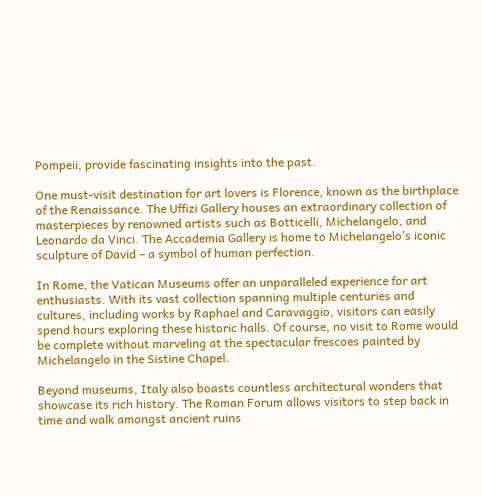Pompeii, provide fascinating insights into the past.

One must-visit destination for art lovers is Florence, known as the birthplace of the Renaissance. The Uffizi Gallery houses an extraordinary collection of masterpieces by renowned artists such as Botticelli, Michelangelo, and Leonardo da Vinci. The Accademia Gallery is home to Michelangelo’s iconic sculpture of David – a symbol of human perfection.

In Rome, the Vatican Museums offer an unparalleled experience for art enthusiasts. With its vast collection spanning multiple centuries and cultures, including works by Raphael and Caravaggio, visitors can easily spend hours exploring these historic halls. Of course, no visit to Rome would be complete without marveling at the spectacular frescoes painted by Michelangelo in the Sistine Chapel.

Beyond museums, Italy also boasts countless architectural wonders that showcase its rich history. The Roman Forum allows visitors to step back in time and walk amongst ancient ruins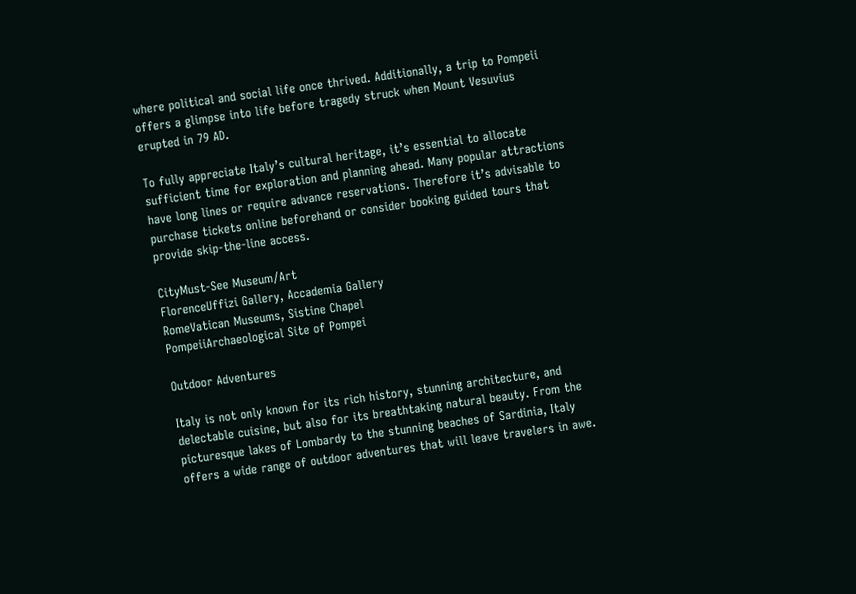where political and social life once thrived. Additionally, a trip to Pompeii offers a glimpse into life before tragedy struck when Mount Vesuvius erupted in 79 AD.

To fully appreciate Italy’s cultural heritage, it’s essential to allocate sufficient time for exploration and planning ahead. Many popular attractions have long lines or require advance reservations. Therefore it’s advisable to purchase tickets online beforehand or consider booking guided tours that provide skip-the-line access.

CityMust-See Museum/Art
FlorenceUffizi Gallery, Accademia Gallery
RomeVatican Museums, Sistine Chapel
PompeiiArchaeological Site of Pompei

Outdoor Adventures

Italy is not only known for its rich history, stunning architecture, and delectable cuisine, but also for its breathtaking natural beauty. From the picturesque lakes of Lombardy to the stunning beaches of Sardinia, Italy offers a wide range of outdoor adventures that will leave travelers in awe.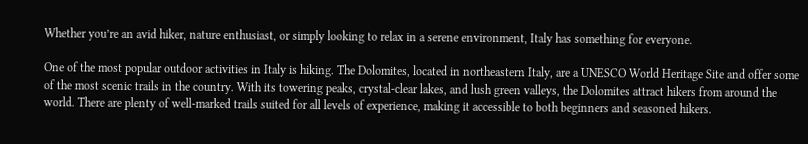Whether you’re an avid hiker, nature enthusiast, or simply looking to relax in a serene environment, Italy has something for everyone.

One of the most popular outdoor activities in Italy is hiking. The Dolomites, located in northeastern Italy, are a UNESCO World Heritage Site and offer some of the most scenic trails in the country. With its towering peaks, crystal-clear lakes, and lush green valleys, the Dolomites attract hikers from around the world. There are plenty of well-marked trails suited for all levels of experience, making it accessible to both beginners and seasoned hikers.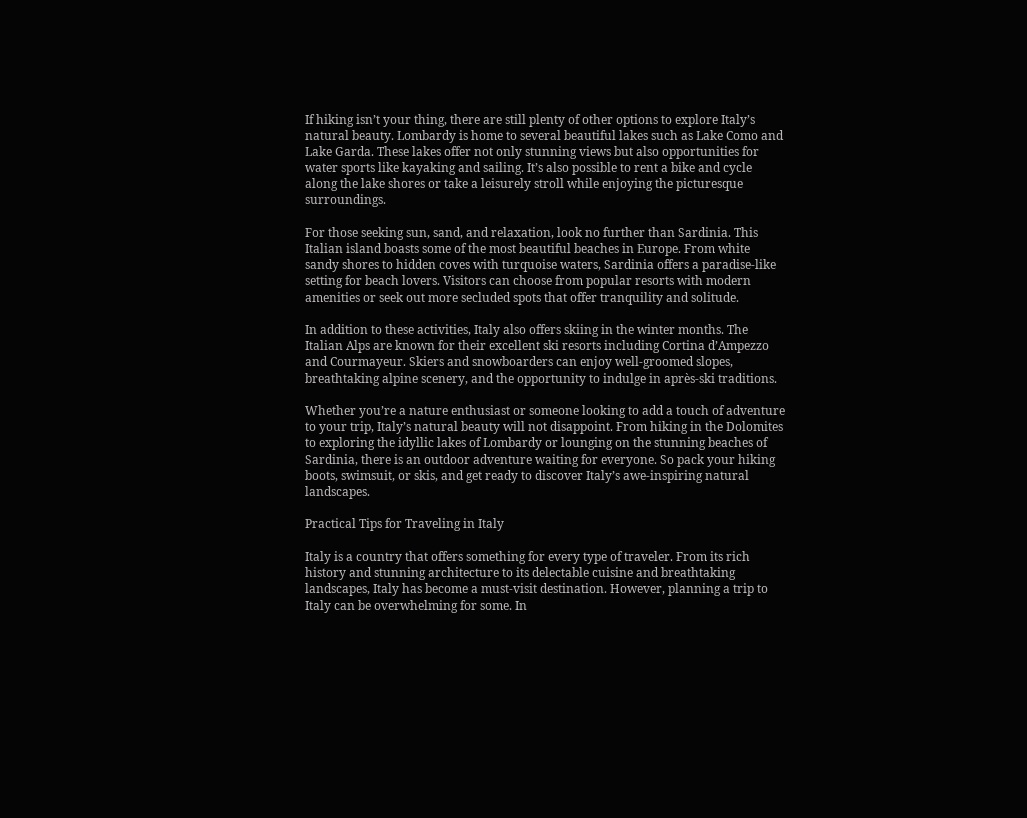If hiking isn’t your thing, there are still plenty of other options to explore Italy’s natural beauty. Lombardy is home to several beautiful lakes such as Lake Como and Lake Garda. These lakes offer not only stunning views but also opportunities for water sports like kayaking and sailing. It’s also possible to rent a bike and cycle along the lake shores or take a leisurely stroll while enjoying the picturesque surroundings.

For those seeking sun, sand, and relaxation, look no further than Sardinia. This Italian island boasts some of the most beautiful beaches in Europe. From white sandy shores to hidden coves with turquoise waters, Sardinia offers a paradise-like setting for beach lovers. Visitors can choose from popular resorts with modern amenities or seek out more secluded spots that offer tranquility and solitude.

In addition to these activities, Italy also offers skiing in the winter months. The Italian Alps are known for their excellent ski resorts including Cortina d’Ampezzo and Courmayeur. Skiers and snowboarders can enjoy well-groomed slopes, breathtaking alpine scenery, and the opportunity to indulge in après-ski traditions.

Whether you’re a nature enthusiast or someone looking to add a touch of adventure to your trip, Italy’s natural beauty will not disappoint. From hiking in the Dolomites to exploring the idyllic lakes of Lombardy or lounging on the stunning beaches of Sardinia, there is an outdoor adventure waiting for everyone. So pack your hiking boots, swimsuit, or skis, and get ready to discover Italy’s awe-inspiring natural landscapes.

Practical Tips for Traveling in Italy

Italy is a country that offers something for every type of traveler. From its rich history and stunning architecture to its delectable cuisine and breathtaking landscapes, Italy has become a must-visit destination. However, planning a trip to Italy can be overwhelming for some. In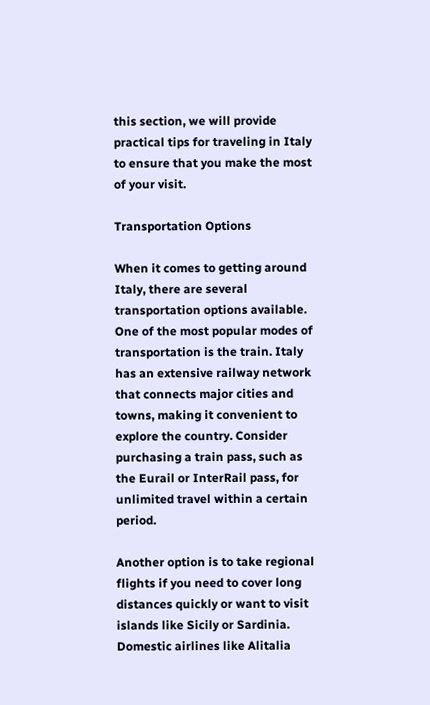this section, we will provide practical tips for traveling in Italy to ensure that you make the most of your visit.

Transportation Options

When it comes to getting around Italy, there are several transportation options available. One of the most popular modes of transportation is the train. Italy has an extensive railway network that connects major cities and towns, making it convenient to explore the country. Consider purchasing a train pass, such as the Eurail or InterRail pass, for unlimited travel within a certain period.

Another option is to take regional flights if you need to cover long distances quickly or want to visit islands like Sicily or Sardinia. Domestic airlines like Alitalia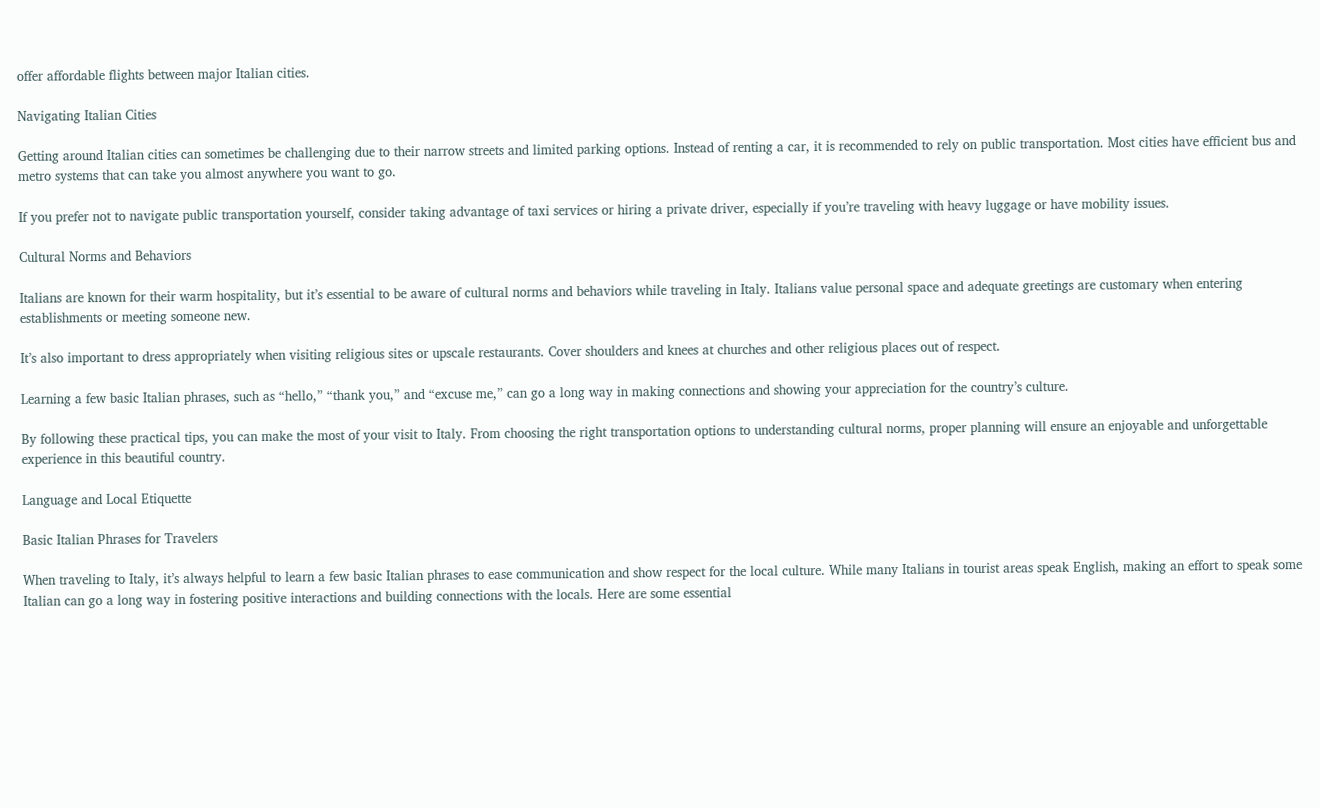offer affordable flights between major Italian cities.

Navigating Italian Cities

Getting around Italian cities can sometimes be challenging due to their narrow streets and limited parking options. Instead of renting a car, it is recommended to rely on public transportation. Most cities have efficient bus and metro systems that can take you almost anywhere you want to go.

If you prefer not to navigate public transportation yourself, consider taking advantage of taxi services or hiring a private driver, especially if you’re traveling with heavy luggage or have mobility issues.

Cultural Norms and Behaviors

Italians are known for their warm hospitality, but it’s essential to be aware of cultural norms and behaviors while traveling in Italy. Italians value personal space and adequate greetings are customary when entering establishments or meeting someone new.

It’s also important to dress appropriately when visiting religious sites or upscale restaurants. Cover shoulders and knees at churches and other religious places out of respect.

Learning a few basic Italian phrases, such as “hello,” “thank you,” and “excuse me,” can go a long way in making connections and showing your appreciation for the country’s culture.

By following these practical tips, you can make the most of your visit to Italy. From choosing the right transportation options to understanding cultural norms, proper planning will ensure an enjoyable and unforgettable experience in this beautiful country.

Language and Local Etiquette

Basic Italian Phrases for Travelers

When traveling to Italy, it’s always helpful to learn a few basic Italian phrases to ease communication and show respect for the local culture. While many Italians in tourist areas speak English, making an effort to speak some Italian can go a long way in fostering positive interactions and building connections with the locals. Here are some essential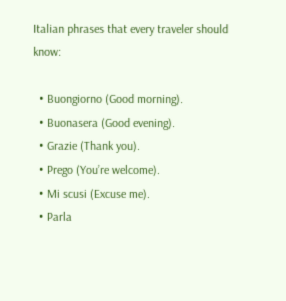Italian phrases that every traveler should know:

  • Buongiorno (Good morning).
  • Buonasera (Good evening).
  • Grazie (Thank you).
  • Prego (You’re welcome).
  • Mi scusi (Excuse me).
  • Parla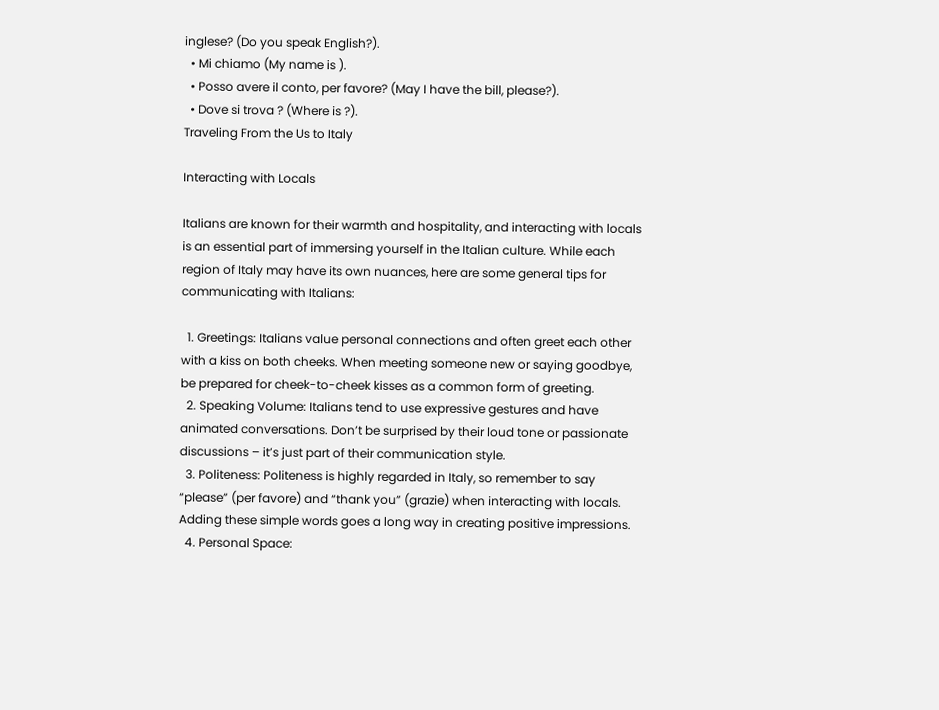inglese? (Do you speak English?).
  • Mi chiamo (My name is ).
  • Posso avere il conto, per favore? (May I have the bill, please?).
  • Dove si trova ? (Where is ?).
Traveling From the Us to Italy

Interacting with Locals

Italians are known for their warmth and hospitality, and interacting with locals is an essential part of immersing yourself in the Italian culture. While each region of Italy may have its own nuances, here are some general tips for communicating with Italians:

  1. Greetings: Italians value personal connections and often greet each other with a kiss on both cheeks. When meeting someone new or saying goodbye, be prepared for cheek-to-cheek kisses as a common form of greeting.
  2. Speaking Volume: Italians tend to use expressive gestures and have animated conversations. Don’t be surprised by their loud tone or passionate discussions – it’s just part of their communication style.
  3. Politeness: Politeness is highly regarded in Italy, so remember to say “please” (per favore) and “thank you” (grazie) when interacting with locals. Adding these simple words goes a long way in creating positive impressions.
  4. Personal Space: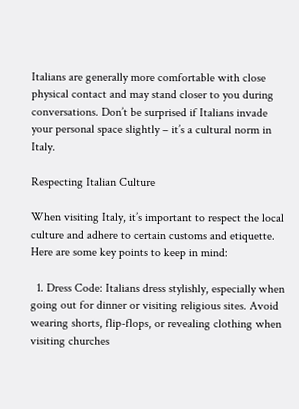Italians are generally more comfortable with close physical contact and may stand closer to you during conversations. Don’t be surprised if Italians invade your personal space slightly – it’s a cultural norm in Italy.

Respecting Italian Culture

When visiting Italy, it’s important to respect the local culture and adhere to certain customs and etiquette. Here are some key points to keep in mind:

  1. Dress Code: Italians dress stylishly, especially when going out for dinner or visiting religious sites. Avoid wearing shorts, flip-flops, or revealing clothing when visiting churches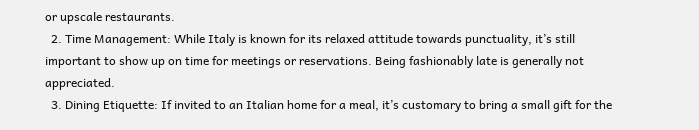or upscale restaurants.
  2. Time Management: While Italy is known for its relaxed attitude towards punctuality, it’s still important to show up on time for meetings or reservations. Being fashionably late is generally not appreciated.
  3. Dining Etiquette: If invited to an Italian home for a meal, it’s customary to bring a small gift for the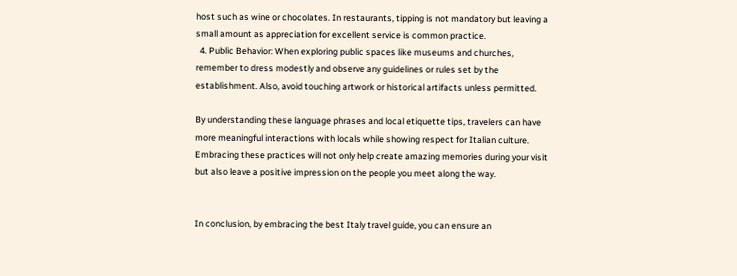host such as wine or chocolates. In restaurants, tipping is not mandatory but leaving a small amount as appreciation for excellent service is common practice.
  4. Public Behavior: When exploring public spaces like museums and churches, remember to dress modestly and observe any guidelines or rules set by the establishment. Also, avoid touching artwork or historical artifacts unless permitted.

By understanding these language phrases and local etiquette tips, travelers can have more meaningful interactions with locals while showing respect for Italian culture. Embracing these practices will not only help create amazing memories during your visit but also leave a positive impression on the people you meet along the way.


In conclusion, by embracing the best Italy travel guide, you can ensure an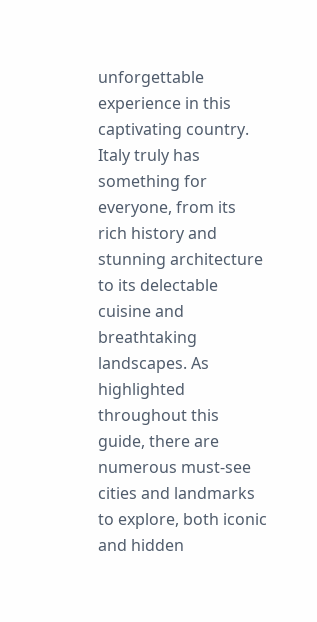unforgettable experience in this captivating country. Italy truly has something for everyone, from its rich history and stunning architecture to its delectable cuisine and breathtaking landscapes. As highlighted throughout this guide, there are numerous must-see cities and landmarks to explore, both iconic and hidden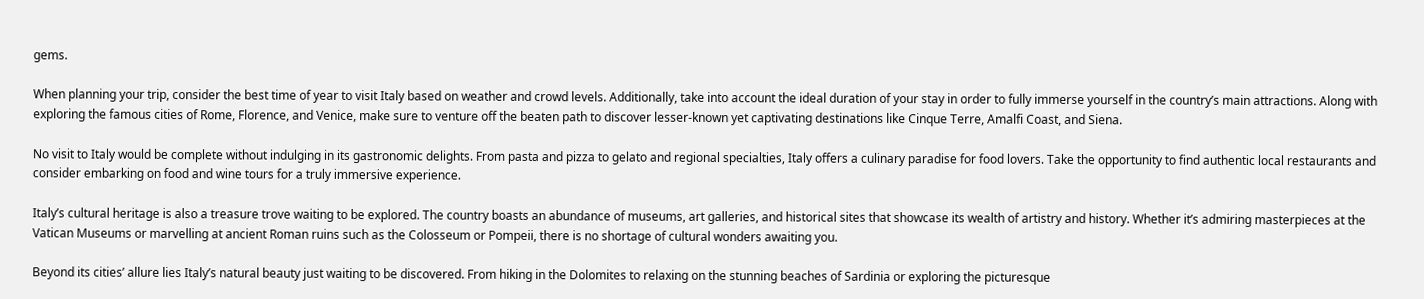gems.

When planning your trip, consider the best time of year to visit Italy based on weather and crowd levels. Additionally, take into account the ideal duration of your stay in order to fully immerse yourself in the country’s main attractions. Along with exploring the famous cities of Rome, Florence, and Venice, make sure to venture off the beaten path to discover lesser-known yet captivating destinations like Cinque Terre, Amalfi Coast, and Siena.

No visit to Italy would be complete without indulging in its gastronomic delights. From pasta and pizza to gelato and regional specialties, Italy offers a culinary paradise for food lovers. Take the opportunity to find authentic local restaurants and consider embarking on food and wine tours for a truly immersive experience.

Italy’s cultural heritage is also a treasure trove waiting to be explored. The country boasts an abundance of museums, art galleries, and historical sites that showcase its wealth of artistry and history. Whether it’s admiring masterpieces at the Vatican Museums or marvelling at ancient Roman ruins such as the Colosseum or Pompeii, there is no shortage of cultural wonders awaiting you.

Beyond its cities’ allure lies Italy’s natural beauty just waiting to be discovered. From hiking in the Dolomites to relaxing on the stunning beaches of Sardinia or exploring the picturesque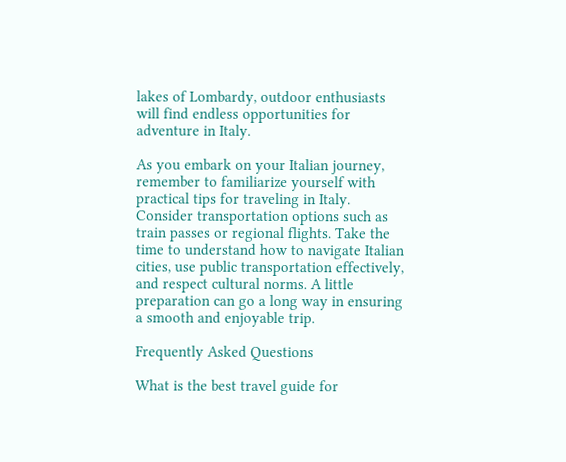lakes of Lombardy, outdoor enthusiasts will find endless opportunities for adventure in Italy.

As you embark on your Italian journey, remember to familiarize yourself with practical tips for traveling in Italy. Consider transportation options such as train passes or regional flights. Take the time to understand how to navigate Italian cities, use public transportation effectively, and respect cultural norms. A little preparation can go a long way in ensuring a smooth and enjoyable trip.

Frequently Asked Questions

What is the best travel guide for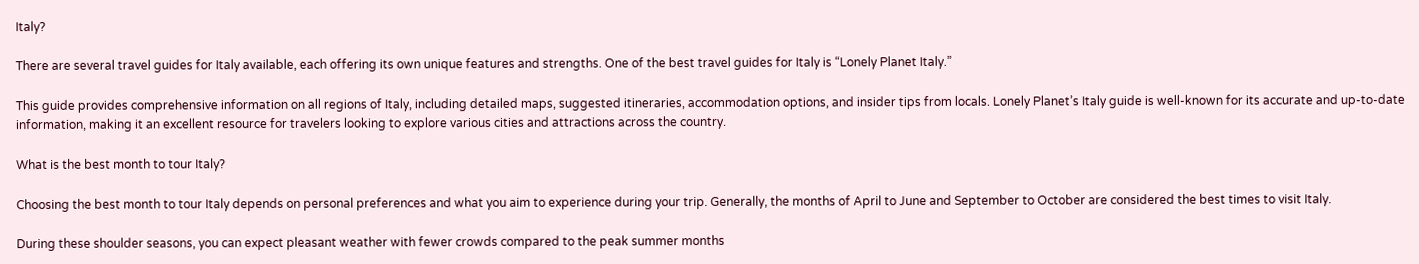Italy?

There are several travel guides for Italy available, each offering its own unique features and strengths. One of the best travel guides for Italy is “Lonely Planet Italy.”

This guide provides comprehensive information on all regions of Italy, including detailed maps, suggested itineraries, accommodation options, and insider tips from locals. Lonely Planet’s Italy guide is well-known for its accurate and up-to-date information, making it an excellent resource for travelers looking to explore various cities and attractions across the country.

What is the best month to tour Italy?

Choosing the best month to tour Italy depends on personal preferences and what you aim to experience during your trip. Generally, the months of April to June and September to October are considered the best times to visit Italy.

During these shoulder seasons, you can expect pleasant weather with fewer crowds compared to the peak summer months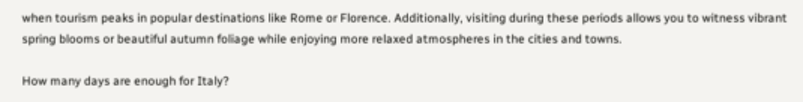when tourism peaks in popular destinations like Rome or Florence. Additionally, visiting during these periods allows you to witness vibrant spring blooms or beautiful autumn foliage while enjoying more relaxed atmospheres in the cities and towns.

How many days are enough for Italy?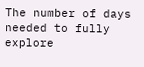The number of days needed to fully explore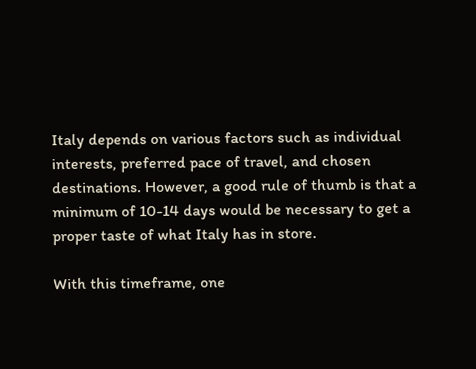Italy depends on various factors such as individual interests, preferred pace of travel, and chosen destinations. However, a good rule of thumb is that a minimum of 10-14 days would be necessary to get a proper taste of what Italy has in store.

With this timeframe, one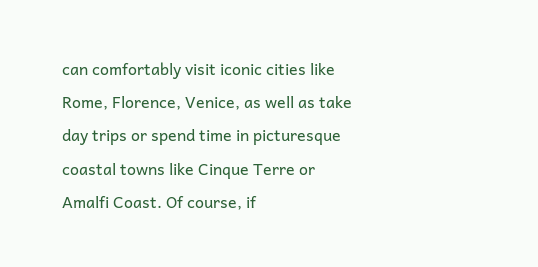can comfortably visit iconic cities like Rome, Florence, Venice, as well as take day trips or spend time in picturesque coastal towns like Cinque Terre or Amalfi Coast. Of course, if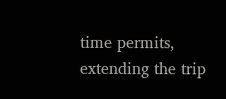time permits, extending the trip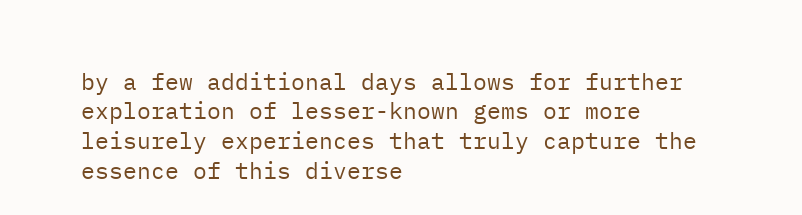by a few additional days allows for further exploration of lesser-known gems or more leisurely experiences that truly capture the essence of this diverse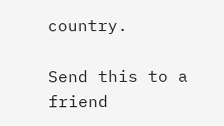country.

Send this to a friend